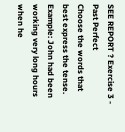SEE REPORT ? Exercise 3 - Past Perfect
Choose the words that best express the tense.
Example: John had been working very long hours when he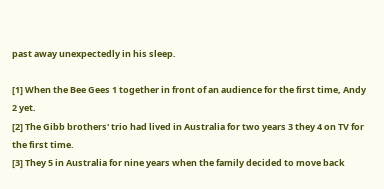past away unexpectedly in his sleep.

[1] When the Bee Gees 1 together in front of an audience for the first time, Andy 2 yet.
[2] The Gibb brothers' trio had lived in Australia for two years 3 they 4 on TV for the first time.
[3] They 5 in Australia for nine years when the family decided to move back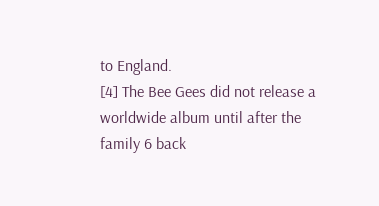to England.
[4] The Bee Gees did not release a worldwide album until after the family 6 back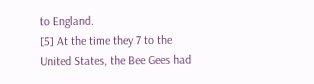to England.
[5] At the time they 7 to the United States, the Bee Gees had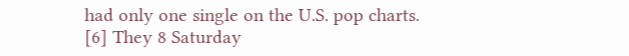had only one single on the U.S. pop charts.
[6] They 8 Saturday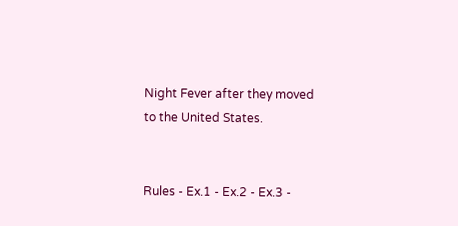Night Fever after they moved to the United States.


Rules - Ex.1 - Ex.2 - Ex.3 -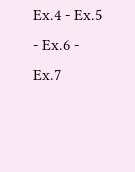Ex.4 - Ex.5 - Ex.6 - Ex.7